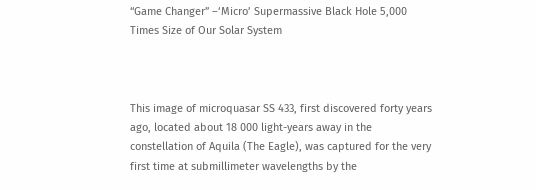“Game Changer” –‘Micro’ Supermassive Black Hole 5,000 Times Size of Our Solar System



This image of microquasar SS 433, first discovered forty years ago, located about 18 000 light-years away in the constellation of Aquila (The Eagle), was captured for the very first time at submillimeter wavelengths by the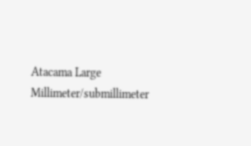Atacama Large Millimeter/submillimeter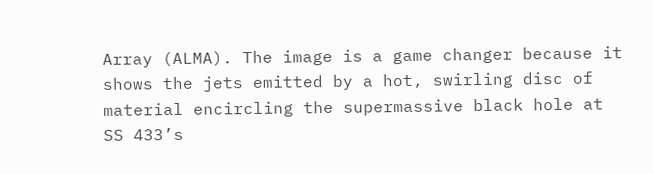Array (ALMA). The image is a game changer because it shows the jets emitted by a hot, swirling disc of material encircling the supermassive black hole at SS 433’s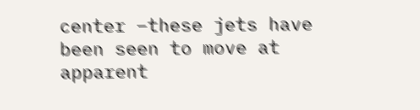center –these jets have been seen to move at apparent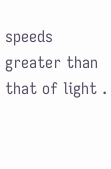speeds greater than that of light .